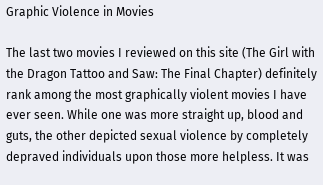Graphic Violence in Movies

The last two movies I reviewed on this site (The Girl with the Dragon Tattoo and Saw: The Final Chapter) definitely rank among the most graphically violent movies I have ever seen. While one was more straight up, blood and guts, the other depicted sexual violence by completely depraved individuals upon those more helpless. It was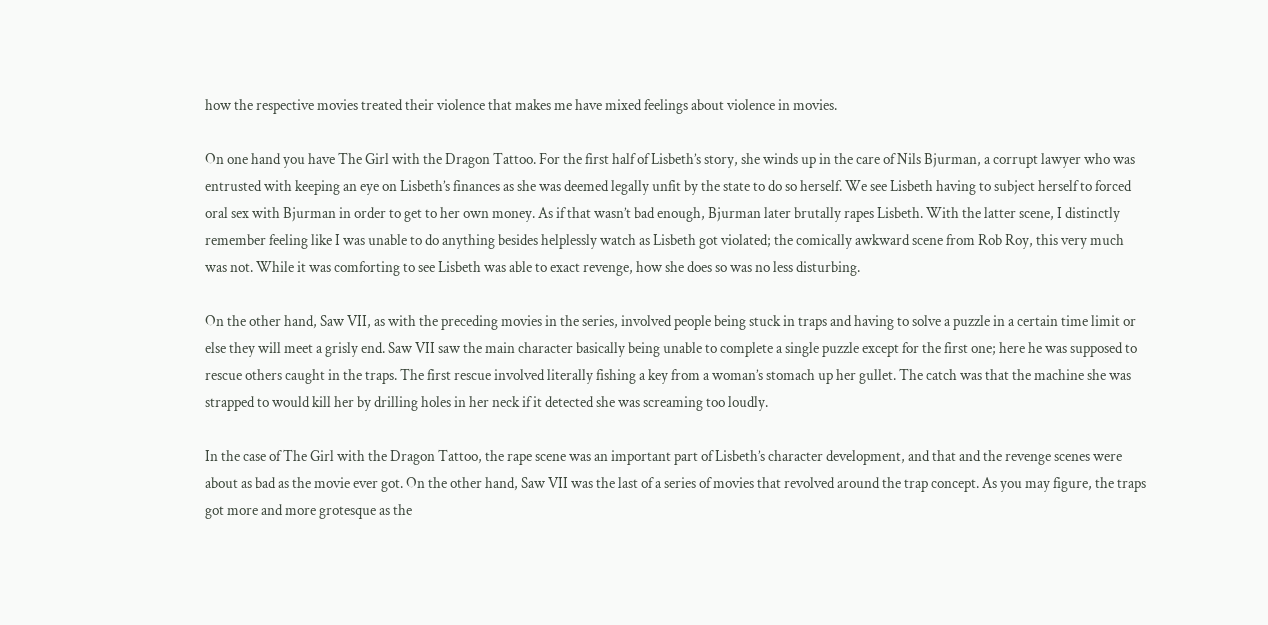how the respective movies treated their violence that makes me have mixed feelings about violence in movies.

On one hand you have The Girl with the Dragon Tattoo. For the first half of Lisbeth’s story, she winds up in the care of Nils Bjurman, a corrupt lawyer who was entrusted with keeping an eye on Lisbeth’s finances as she was deemed legally unfit by the state to do so herself. We see Lisbeth having to subject herself to forced oral sex with Bjurman in order to get to her own money. As if that wasn’t bad enough, Bjurman later brutally rapes Lisbeth. With the latter scene, I distinctly remember feeling like I was unable to do anything besides helplessly watch as Lisbeth got violated; the comically awkward scene from Rob Roy, this very much was not. While it was comforting to see Lisbeth was able to exact revenge, how she does so was no less disturbing.

On the other hand, Saw VII, as with the preceding movies in the series, involved people being stuck in traps and having to solve a puzzle in a certain time limit or else they will meet a grisly end. Saw VII saw the main character basically being unable to complete a single puzzle except for the first one; here he was supposed to rescue others caught in the traps. The first rescue involved literally fishing a key from a woman’s stomach up her gullet. The catch was that the machine she was strapped to would kill her by drilling holes in her neck if it detected she was screaming too loudly.

In the case of The Girl with the Dragon Tattoo, the rape scene was an important part of Lisbeth’s character development, and that and the revenge scenes were about as bad as the movie ever got. On the other hand, Saw VII was the last of a series of movies that revolved around the trap concept. As you may figure, the traps got more and more grotesque as the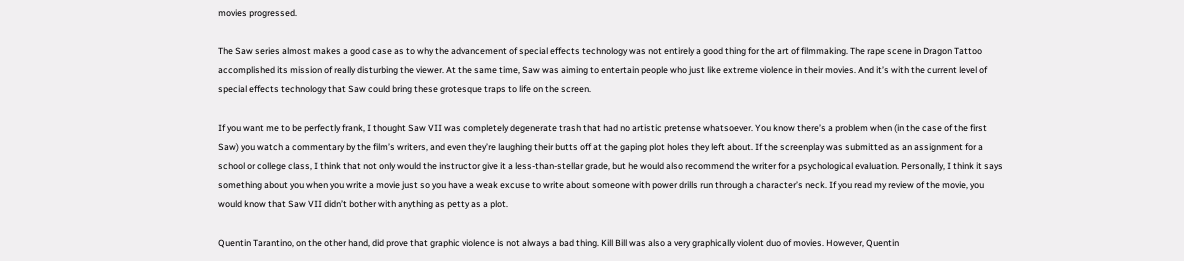movies progressed.

The Saw series almost makes a good case as to why the advancement of special effects technology was not entirely a good thing for the art of filmmaking. The rape scene in Dragon Tattoo accomplished its mission of really disturbing the viewer. At the same time, Saw was aiming to entertain people who just like extreme violence in their movies. And it’s with the current level of special effects technology that Saw could bring these grotesque traps to life on the screen.

If you want me to be perfectly frank, I thought Saw VII was completely degenerate trash that had no artistic pretense whatsoever. You know there’s a problem when (in the case of the first Saw) you watch a commentary by the film’s writers, and even they’re laughing their butts off at the gaping plot holes they left about. If the screenplay was submitted as an assignment for a school or college class, I think that not only would the instructor give it a less-than-stellar grade, but he would also recommend the writer for a psychological evaluation. Personally, I think it says something about you when you write a movie just so you have a weak excuse to write about someone with power drills run through a character’s neck. If you read my review of the movie, you would know that Saw VII didn’t bother with anything as petty as a plot.

Quentin Tarantino, on the other hand, did prove that graphic violence is not always a bad thing. Kill Bill was also a very graphically violent duo of movies. However, Quentin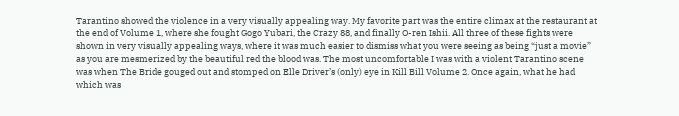Tarantino showed the violence in a very visually appealing way. My favorite part was the entire climax at the restaurant at the end of Volume 1, where she fought Gogo Yubari, the Crazy 88, and finally O-ren Ishii. All three of these fights were shown in very visually appealing ways, where it was much easier to dismiss what you were seeing as being “just a movie” as you are mesmerized by the beautiful red the blood was. The most uncomfortable I was with a violent Tarantino scene was when The Bride gouged out and stomped on Elle Driver’s (only) eye in Kill Bill Volume 2. Once again, what he had which was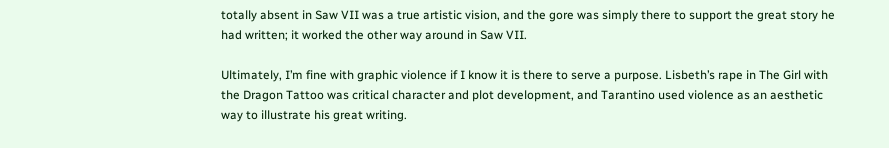totally absent in Saw VII was a true artistic vision, and the gore was simply there to support the great story he had written; it worked the other way around in Saw VII.

Ultimately, I’m fine with graphic violence if I know it is there to serve a purpose. Lisbeth’s rape in The Girl with the Dragon Tattoo was critical character and plot development, and Tarantino used violence as an aesthetic way to illustrate his great writing.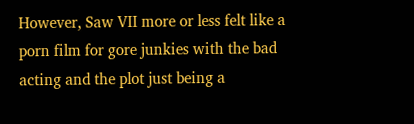However, Saw VII more or less felt like a porn film for gore junkies with the bad acting and the plot just being a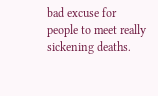bad excuse for people to meet really sickening deaths.